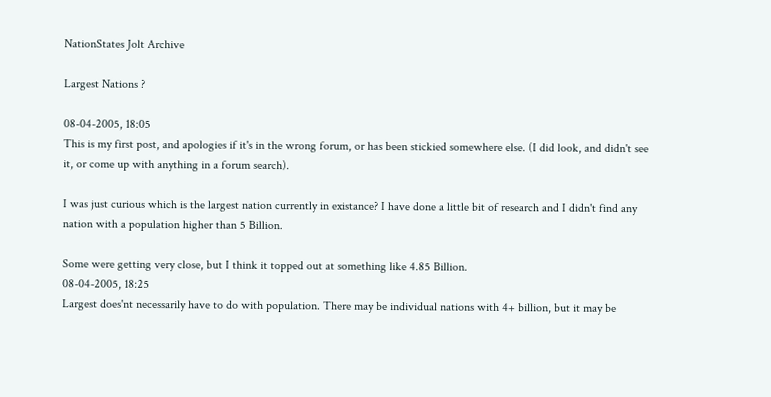NationStates Jolt Archive

Largest Nations ?

08-04-2005, 18:05
This is my first post, and apologies if it's in the wrong forum, or has been stickied somewhere else. (I did look, and didn't see it, or come up with anything in a forum search).

I was just curious which is the largest nation currently in existance? I have done a little bit of research and I didn't find any nation with a population higher than 5 Billion.

Some were getting very close, but I think it topped out at something like 4.85 Billion.
08-04-2005, 18:25
Largest does'nt necessarily have to do with population. There may be individual nations with 4+ billion, but it may be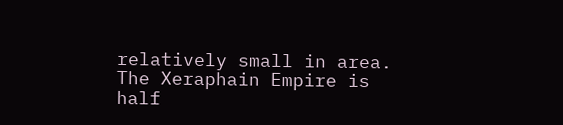relatively small in area.
The Xeraphain Empire is half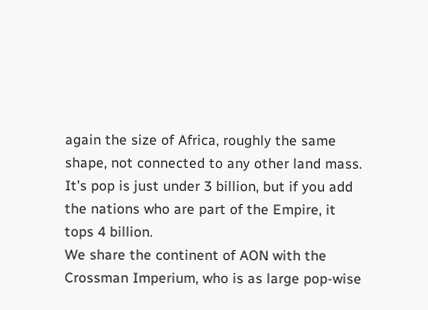again the size of Africa, roughly the same shape, not connected to any other land mass. It's pop is just under 3 billion, but if you add the nations who are part of the Empire, it tops 4 billion.
We share the continent of AON with the Crossman Imperium, who is as large pop-wise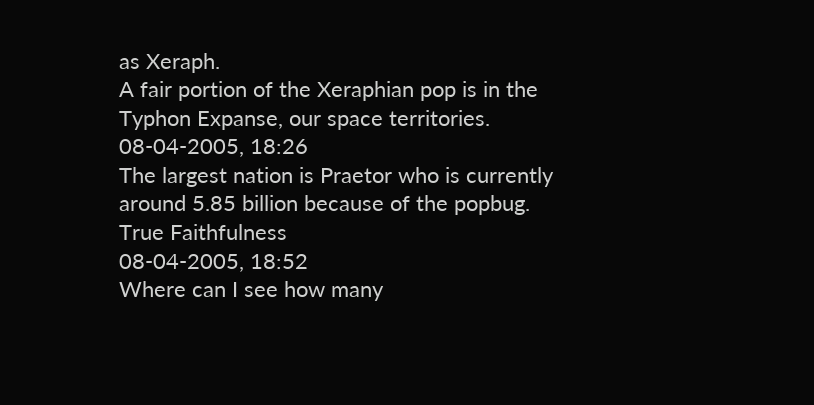as Xeraph.
A fair portion of the Xeraphian pop is in the Typhon Expanse, our space territories.
08-04-2005, 18:26
The largest nation is Praetor who is currently around 5.85 billion because of the popbug.
True Faithfulness
08-04-2005, 18:52
Where can I see how many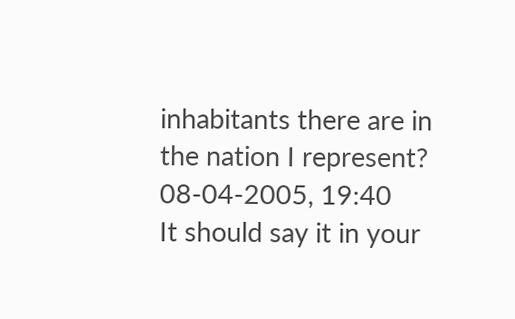inhabitants there are in the nation I represent?
08-04-2005, 19:40
It should say it in your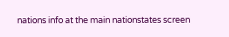nations info at the main nationstates screen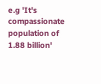e.g 'It's compassionate population of 1.88 billion'